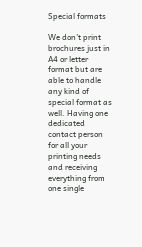Special formats

We don’t print brochures just in A4 or letter format but are able to handle any kind of special format as well. Having one dedicated contact person for all your printing needs and receiving everything from one single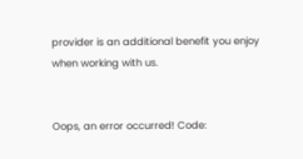provider is an additional benefit you enjoy when working with us.


Oops, an error occurred! Code: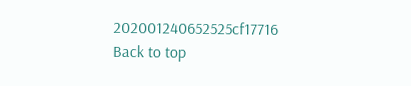202001240652525cf17716
Back to top